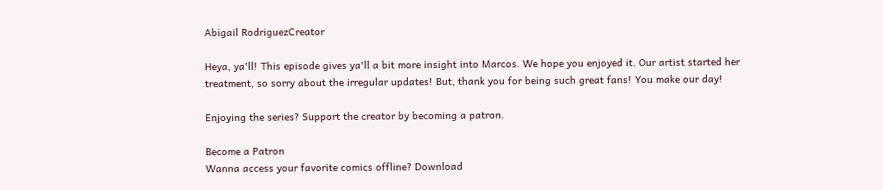Abigail RodriguezCreator

Heya, ya'll! This episode gives ya'll a bit more insight into Marcos. We hope you enjoyed it. Our artist started her treatment, so sorry about the irregular updates! But, thank you for being such great fans! You make our day!

Enjoying the series? Support the creator by becoming a patron.

Become a Patron
Wanna access your favorite comics offline? Download